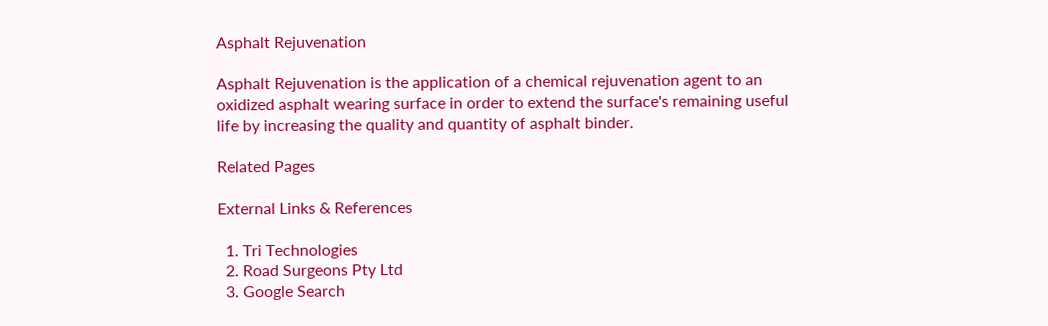Asphalt Rejuvenation

Asphalt Rejuvenation is the application of a chemical rejuvenation agent to an oxidized asphalt wearing surface in order to extend the surface's remaining useful life by increasing the quality and quantity of asphalt binder.

Related Pages

External Links & References

  1. Tri Technologies
  2. Road Surgeons Pty Ltd
  3. Google Search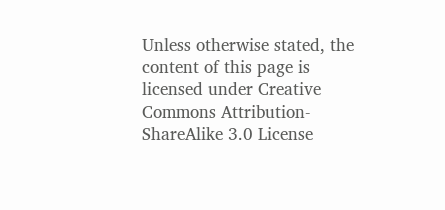Unless otherwise stated, the content of this page is licensed under Creative Commons Attribution-ShareAlike 3.0 License